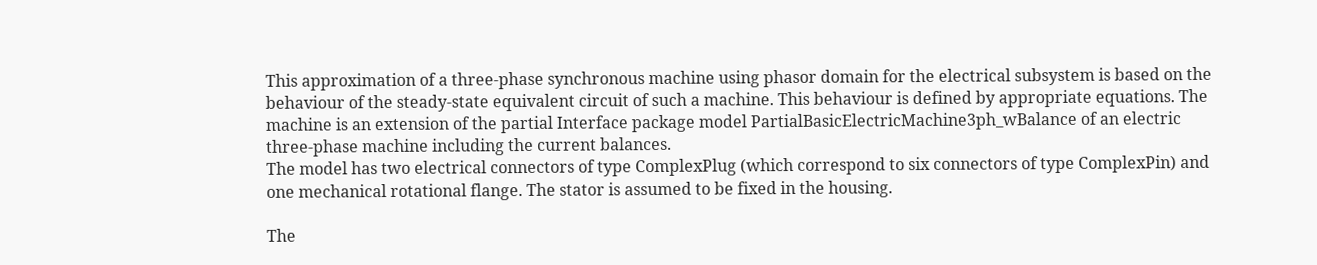This approximation of a three-phase synchronous machine using phasor domain for the electrical subsystem is based on the behaviour of the steady-state equivalent circuit of such a machine. This behaviour is defined by appropriate equations. The machine is an extension of the partial Interface package model PartialBasicElectricMachine3ph_wBalance of an electric three-phase machine including the current balances.
The model has two electrical connectors of type ComplexPlug (which correspond to six connectors of type ComplexPin) and one mechanical rotational flange. The stator is assumed to be fixed in the housing.

The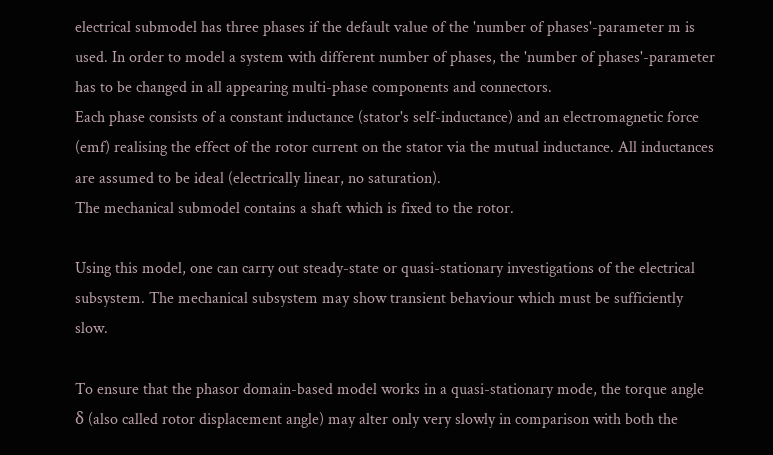electrical submodel has three phases if the default value of the 'number of phases'-parameter m is used. In order to model a system with different number of phases, the 'number of phases'-parameter has to be changed in all appearing multi-phase components and connectors.
Each phase consists of a constant inductance (stator's self-inductance) and an electromagnetic force (emf) realising the effect of the rotor current on the stator via the mutual inductance. All inductances are assumed to be ideal (electrically linear, no saturation).
The mechanical submodel contains a shaft which is fixed to the rotor.

Using this model, one can carry out steady-state or quasi-stationary investigations of the electrical subsystem. The mechanical subsystem may show transient behaviour which must be sufficiently slow.

To ensure that the phasor domain-based model works in a quasi-stationary mode, the torque angle δ (also called rotor displacement angle) may alter only very slowly in comparison with both the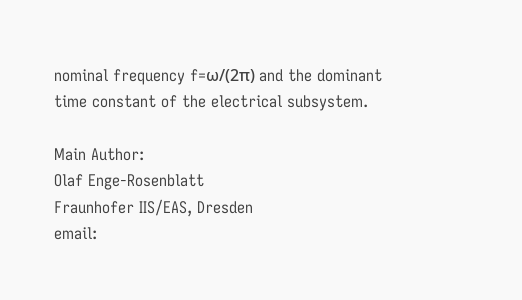nominal frequency f=ω/(2π) and the dominant time constant of the electrical subsystem.

Main Author:
Olaf Enge-Rosenblatt
Fraunhofer IIS/EAS, Dresden
email: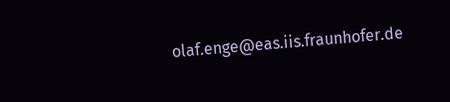olaf.enge@eas.iis.fraunhofer.de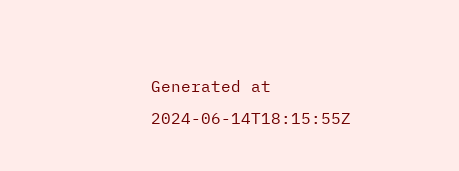Generated at 2024-06-14T18:15:55Z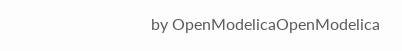by OpenModelicaOpenModelica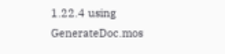1.22.4 using GenerateDoc.mos